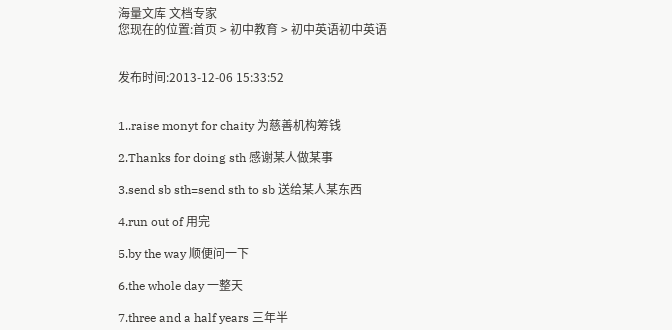海量文库 文档专家
您现在的位置:首页 > 初中教育 > 初中英语初中英语


发布时间:2013-12-06 15:33:52


1..raise monyt for chaity 为慈善机构筹钱

2.Thanks for doing sth 感谢某人做某事

3.send sb sth=send sth to sb 送给某人某东西

4.run out of 用完

5.by the way 顺便问一下

6.the whole day 一整天

7.three and a half years 三年半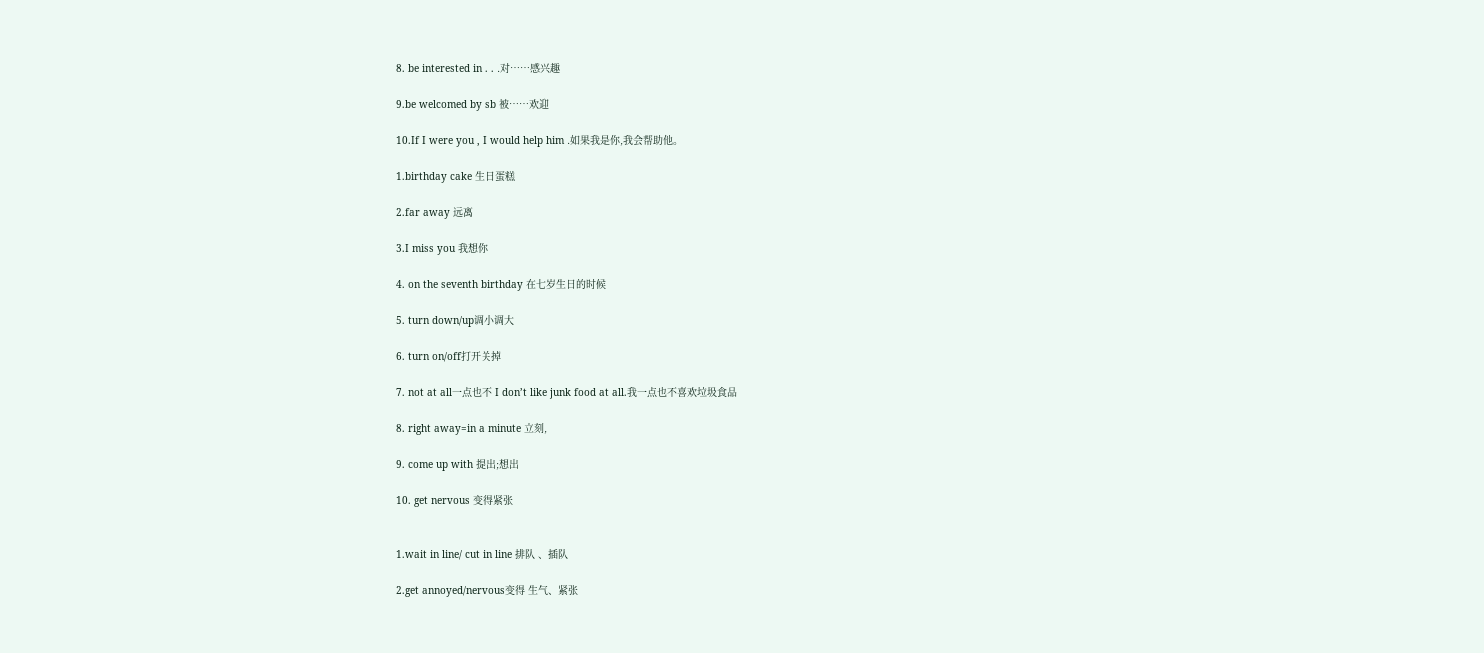8. be interested in . . .对……感兴趣

9.be welcomed by sb 被……欢迎

10.If I were you , I would help him .如果我是你,我会帮助他。

1.birthday cake 生日蛋糕

2.far away 远离

3.I miss you 我想你

4. on the seventh birthday 在七岁生日的时候

5. turn down/up调小调大

6. turn on/off打开关掉

7. not at all一点也不 I don’t like junk food at all.我一点也不喜欢垃圾食品

8. right away=in a minute 立刻,

9. come up with 提出;想出

10. get nervous 变得紧张


1.wait in line/ cut in line 排队 、插队

2.get annoyed/nervous变得 生气、紧张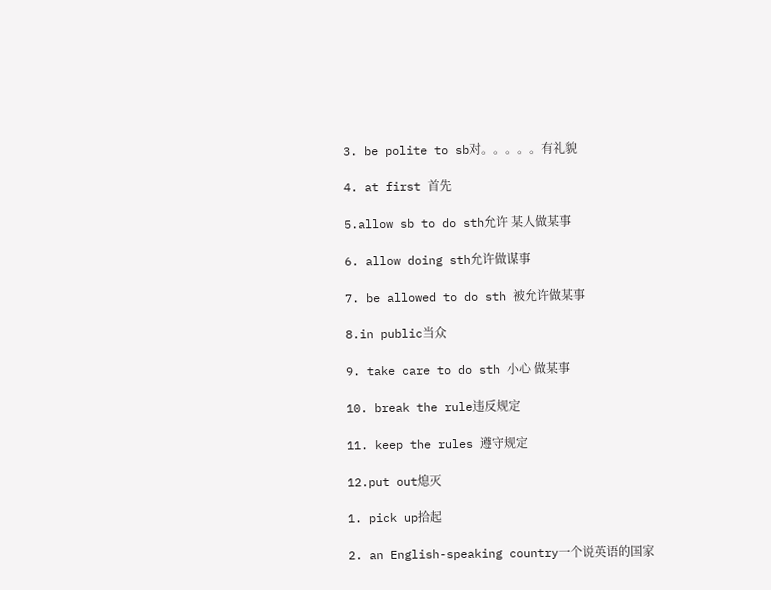3. be polite to sb对。。。。。有礼貌

4. at first 首先

5.allow sb to do sth允许 某人做某事

6. allow doing sth允许做谋事

7. be allowed to do sth 被允许做某事

8.in public当众

9. take care to do sth 小心 做某事

10. break the rule违反规定

11. keep the rules 遵守规定

12.put out熄灭

1. pick up拾起

2. an English-speaking country一个说英语的国家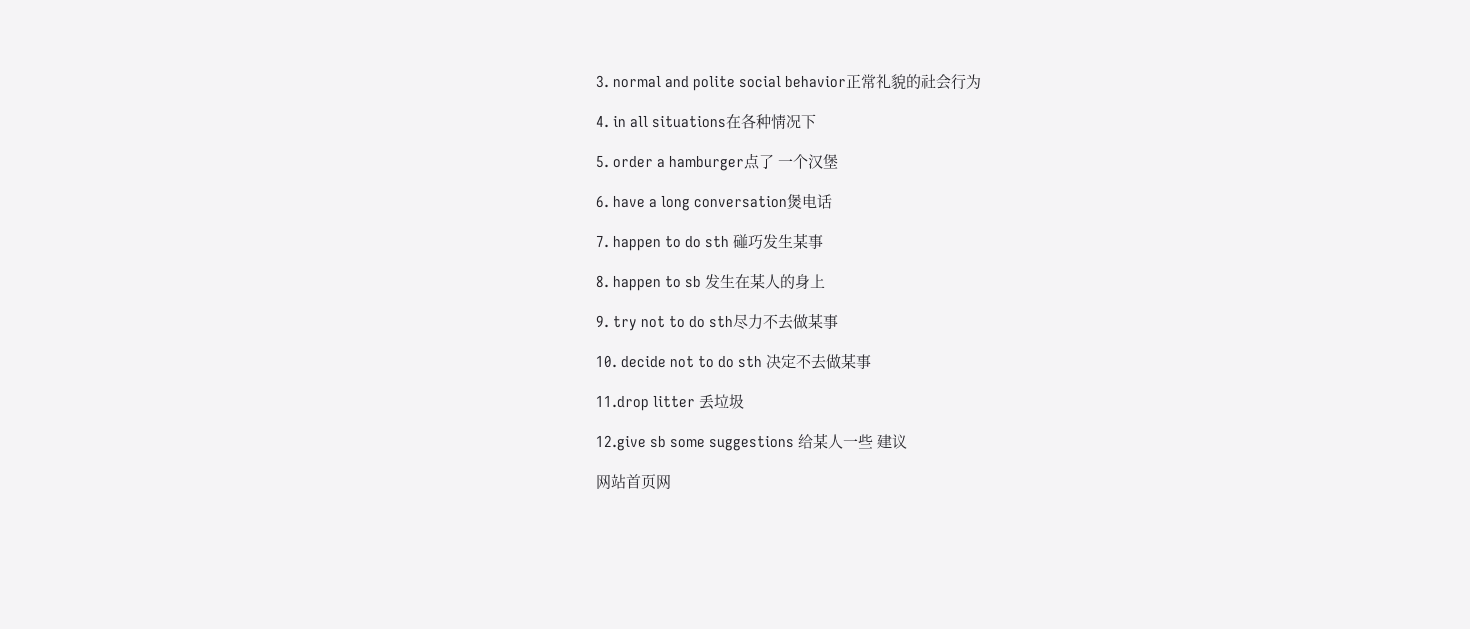3. normal and polite social behavior正常礼貌的社会行为

4. in all situations在各种情况下

5. order a hamburger点了 一个汉堡

6. have a long conversation煲电话

7. happen to do sth 碰巧发生某事

8. happen to sb 发生在某人的身上

9. try not to do sth尽力不去做某事

10. decide not to do sth 决定不去做某事

11.drop litter 丢垃圾

12.give sb some suggestions 给某人一些 建议

网站首页网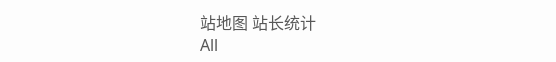站地图 站长统计
All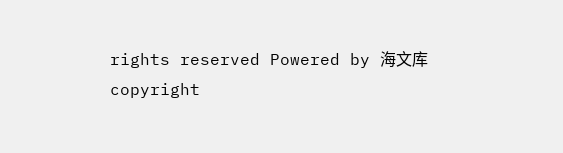rights reserved Powered by 海文库
copyright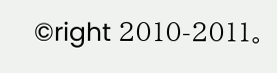©right 2010-2011。